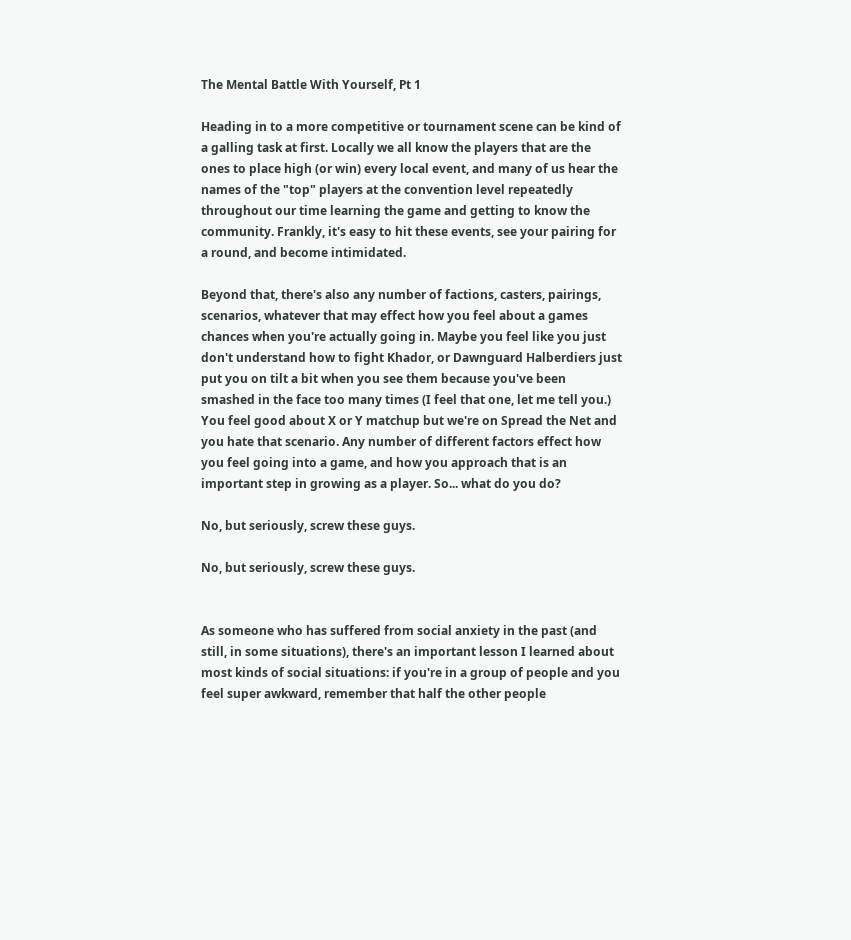The Mental Battle With Yourself, Pt 1

Heading in to a more competitive or tournament scene can be kind of a galling task at first. Locally we all know the players that are the ones to place high (or win) every local event, and many of us hear the names of the "top" players at the convention level repeatedly throughout our time learning the game and getting to know the community. Frankly, it's easy to hit these events, see your pairing for a round, and become intimidated.

Beyond that, there's also any number of factions, casters, pairings, scenarios, whatever that may effect how you feel about a games chances when you're actually going in. Maybe you feel like you just don't understand how to fight Khador, or Dawnguard Halberdiers just put you on tilt a bit when you see them because you've been smashed in the face too many times (I feel that one, let me tell you.) You feel good about X or Y matchup but we're on Spread the Net and you hate that scenario. Any number of different factors effect how you feel going into a game, and how you approach that is an important step in growing as a player. So... what do you do?

No, but seriously, screw these guys.

No, but seriously, screw these guys.


As someone who has suffered from social anxiety in the past (and still, in some situations), there's an important lesson I learned about most kinds of social situations: if you're in a group of people and you feel super awkward, remember that half the other people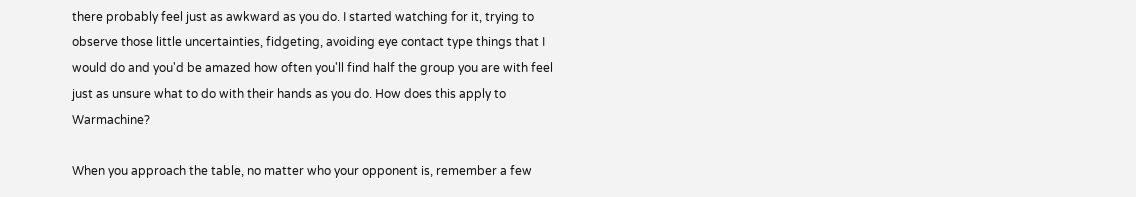there probably feel just as awkward as you do. I started watching for it, trying to observe those little uncertainties, fidgeting, avoiding eye contact type things that I would do and you'd be amazed how often you'll find half the group you are with feel just as unsure what to do with their hands as you do. How does this apply to Warmachine?

When you approach the table, no matter who your opponent is, remember a few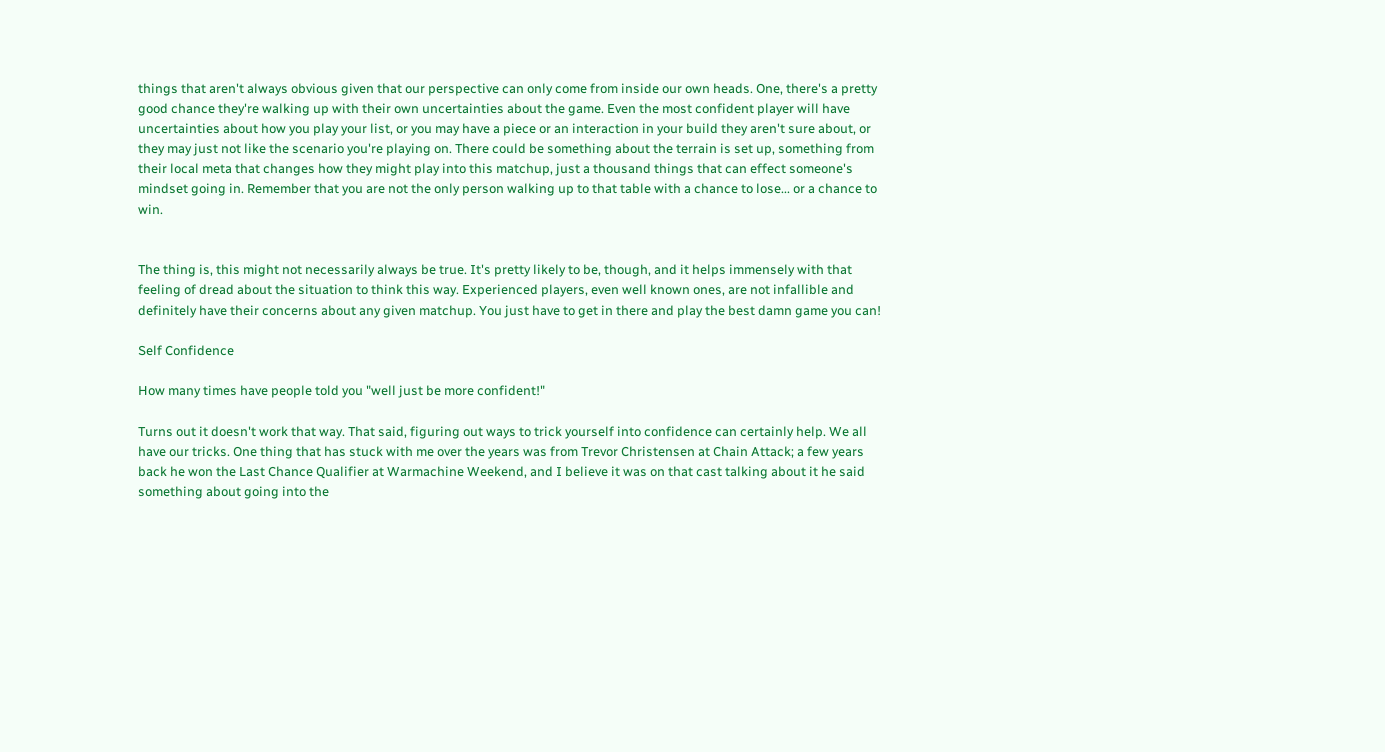things that aren't always obvious given that our perspective can only come from inside our own heads. One, there's a pretty good chance they're walking up with their own uncertainties about the game. Even the most confident player will have uncertainties about how you play your list, or you may have a piece or an interaction in your build they aren't sure about, or they may just not like the scenario you're playing on. There could be something about the terrain is set up, something from their local meta that changes how they might play into this matchup, just a thousand things that can effect someone's mindset going in. Remember that you are not the only person walking up to that table with a chance to lose... or a chance to win.


The thing is, this might not necessarily always be true. It's pretty likely to be, though, and it helps immensely with that feeling of dread about the situation to think this way. Experienced players, even well known ones, are not infallible and definitely have their concerns about any given matchup. You just have to get in there and play the best damn game you can!

Self Confidence

How many times have people told you "well just be more confident!"

Turns out it doesn't work that way. That said, figuring out ways to trick yourself into confidence can certainly help. We all have our tricks. One thing that has stuck with me over the years was from Trevor Christensen at Chain Attack; a few years back he won the Last Chance Qualifier at Warmachine Weekend, and I believe it was on that cast talking about it he said something about going into the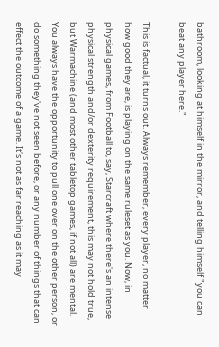bathroom, looking at himself in the mirror, and telling himself "you can beat any player here."

This is factual, it turns out. Always remember, every player, no matter how good they are, is playing on the same ruleset as you. Now, in physical games, from Football to, say, Starcraft where there's an intense physical strength and/or dexterity requirement, this may not hold true, but Warmachine (and most other tabletop games, if not all) are mental. You always have the opportunity to pull one over on the other person, or do something they've not seen before, or any number of things that can effect the outcome of a game. It's not as far reaching as it may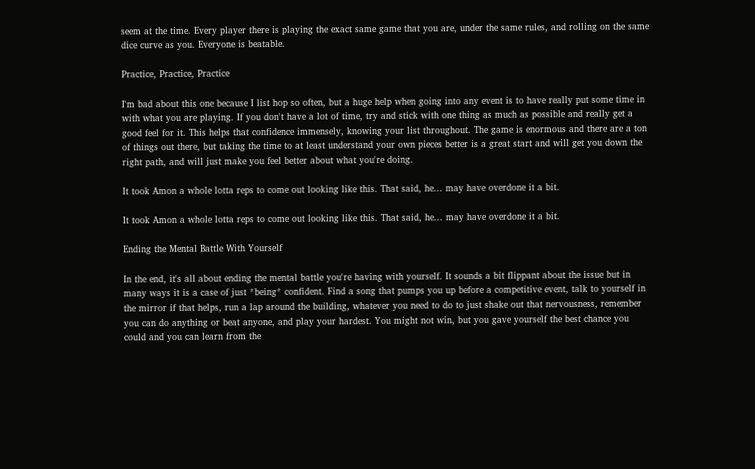seem at the time. Every player there is playing the exact same game that you are, under the same rules, and rolling on the same dice curve as you. Everyone is beatable.

Practice, Practice, Practice

I'm bad about this one because I list hop so often, but a huge help when going into any event is to have really put some time in with what you are playing. If you don't have a lot of time, try and stick with one thing as much as possible and really get a good feel for it. This helps that confidence immensely, knowing your list throughout. The game is enormous and there are a ton of things out there, but taking the time to at least understand your own pieces better is a great start and will get you down the right path, and will just make you feel better about what you're doing.

It took Amon a whole lotta reps to come out looking like this. That said, he... may have overdone it a bit.

It took Amon a whole lotta reps to come out looking like this. That said, he... may have overdone it a bit.

Ending the Mental Battle With Yourself

In the end, it's all about ending the mental battle you're having with yourself. It sounds a bit flippant about the issue but in many ways it is a case of just *being* confident. Find a song that pumps you up before a competitive event, talk to yourself in the mirror if that helps, run a lap around the building, whatever you need to do to just shake out that nervousness, remember you can do anything or beat anyone, and play your hardest. You might not win, but you gave yourself the best chance you could and you can learn from the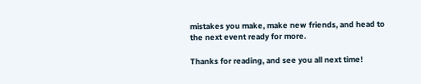mistakes you make, make new friends, and head to the next event ready for more.

Thanks for reading, and see you all next time!